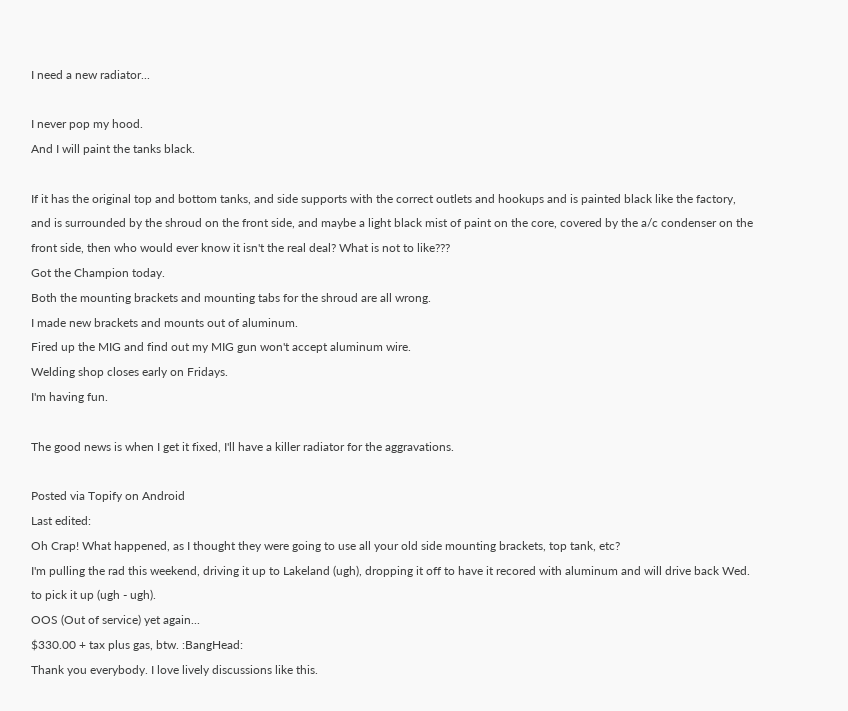I need a new radiator...

I never pop my hood.
And I will paint the tanks black.

If it has the original top and bottom tanks, and side supports with the correct outlets and hookups and is painted black like the factory, and is surrounded by the shroud on the front side, and maybe a light black mist of paint on the core, covered by the a/c condenser on the front side, then who would ever know it isn't the real deal? What is not to like???
Got the Champion today.
Both the mounting brackets and mounting tabs for the shroud are all wrong.
I made new brackets and mounts out of aluminum.
Fired up the MIG and find out my MIG gun won't accept aluminum wire.
Welding shop closes early on Fridays.
I'm having fun.

The good news is when I get it fixed, I'll have a killer radiator for the aggravations.

Posted via Topify on Android
Last edited:
Oh Crap! What happened, as I thought they were going to use all your old side mounting brackets, top tank, etc?
I'm pulling the rad this weekend, driving it up to Lakeland (ugh), dropping it off to have it recored with aluminum and will drive back Wed. to pick it up (ugh - ugh).
OOS (Out of service) yet again...
$330.00 + tax plus gas, btw. :BangHead:
Thank you everybody. I love lively discussions like this.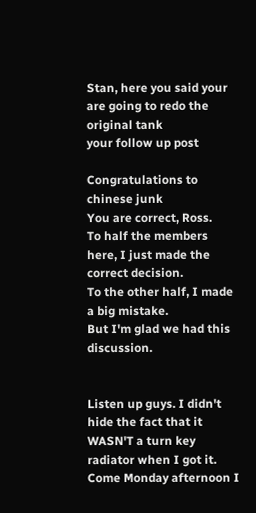Stan, here you said your are going to redo the original tank
your follow up post

Congratulations to chinese junk
You are correct, Ross.
To half the members here, I just made the correct decision.
To the other half, I made a big mistake.
But I'm glad we had this discussion.


Listen up guys. I didn't hide the fact that it WASN'T a turn key radiator when I got it.
Come Monday afternoon I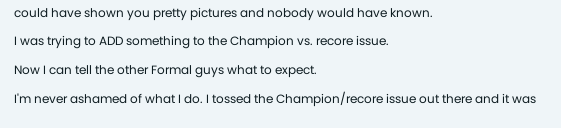could have shown you pretty pictures and nobody would have known.
I was trying to ADD something to the Champion vs. recore issue.
Now I can tell the other Formal guys what to expect.
I'm never ashamed of what I do. I tossed the Champion/recore issue out there and it was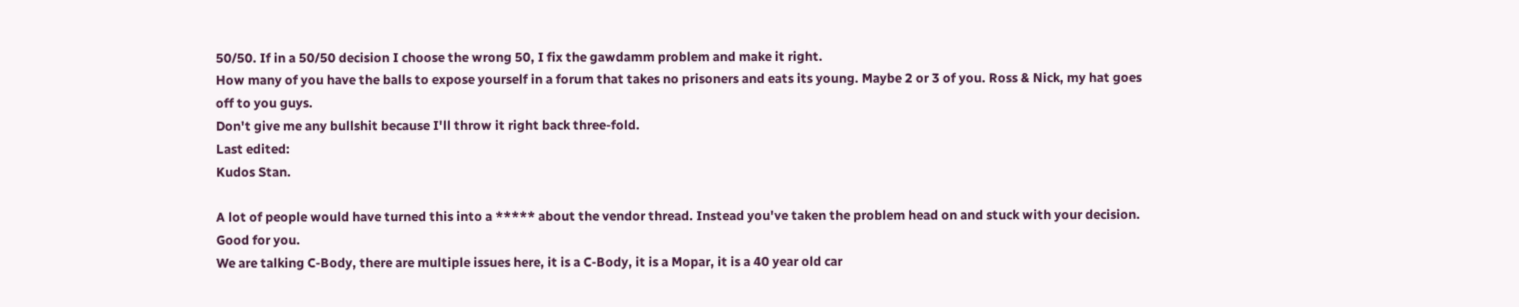50/50. If in a 50/50 decision I choose the wrong 50, I fix the gawdamm problem and make it right.
How many of you have the balls to expose yourself in a forum that takes no prisoners and eats its young. Maybe 2 or 3 of you. Ross & Nick, my hat goes off to you guys.
Don't give me any bullshit because I'll throw it right back three-fold.
Last edited:
Kudos Stan.

A lot of people would have turned this into a ***** about the vendor thread. Instead you've taken the problem head on and stuck with your decision. Good for you.
We are talking C-Body, there are multiple issues here, it is a C-Body, it is a Mopar, it is a 40 year old car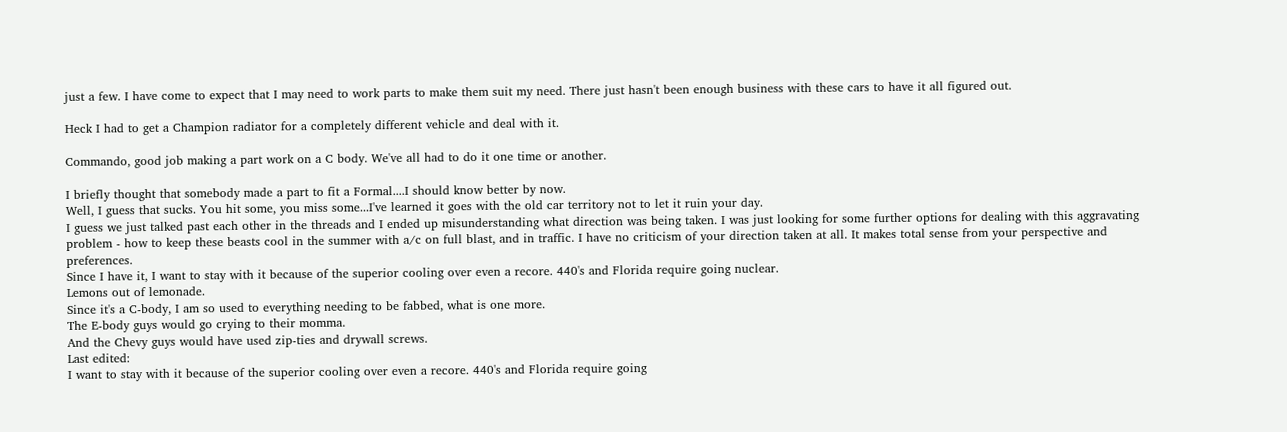just a few. I have come to expect that I may need to work parts to make them suit my need. There just hasn't been enough business with these cars to have it all figured out.

Heck I had to get a Champion radiator for a completely different vehicle and deal with it.

Commando, good job making a part work on a C body. We've all had to do it one time or another.

I briefly thought that somebody made a part to fit a Formal....I should know better by now.
Well, I guess that sucks. You hit some, you miss some...I've learned it goes with the old car territory not to let it ruin your day.
I guess we just talked past each other in the threads and I ended up misunderstanding what direction was being taken. I was just looking for some further options for dealing with this aggravating problem - how to keep these beasts cool in the summer with a/c on full blast, and in traffic. I have no criticism of your direction taken at all. It makes total sense from your perspective and preferences.
Since I have it, I want to stay with it because of the superior cooling over even a recore. 440's and Florida require going nuclear.
Lemons out of lemonade.
Since it's a C-body, I am so used to everything needing to be fabbed, what is one more.
The E-body guys would go crying to their momma.
And the Chevy guys would have used zip-ties and drywall screws.
Last edited:
I want to stay with it because of the superior cooling over even a recore. 440's and Florida require going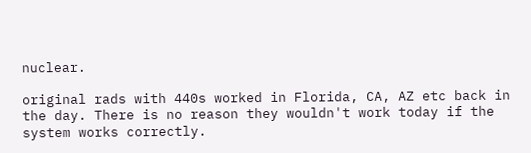nuclear.

original rads with 440s worked in Florida, CA, AZ etc back in the day. There is no reason they wouldn't work today if the system works correctly.